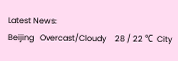Latest News:
Beijing   Overcast/Cloudy    28 / 22 ℃  City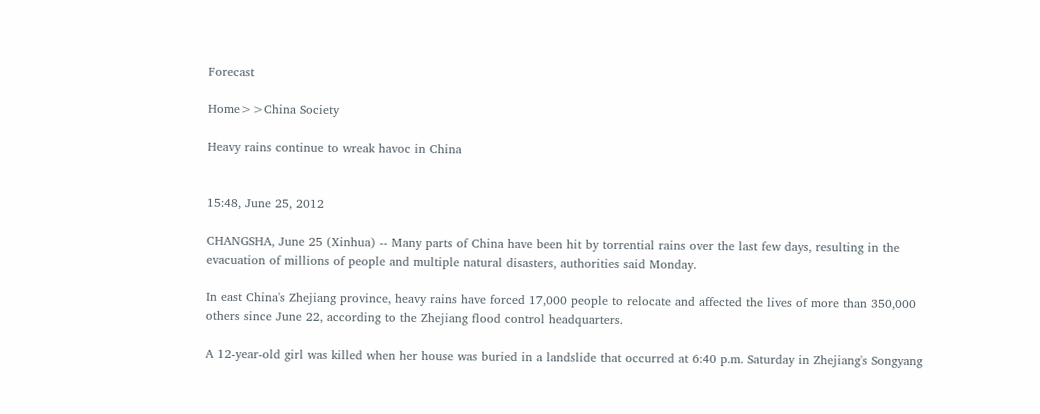Forecast

Home>>China Society

Heavy rains continue to wreak havoc in China


15:48, June 25, 2012

CHANGSHA, June 25 (Xinhua) -- Many parts of China have been hit by torrential rains over the last few days, resulting in the evacuation of millions of people and multiple natural disasters, authorities said Monday.

In east China's Zhejiang province, heavy rains have forced 17,000 people to relocate and affected the lives of more than 350,000 others since June 22, according to the Zhejiang flood control headquarters.

A 12-year-old girl was killed when her house was buried in a landslide that occurred at 6:40 p.m. Saturday in Zhejiang's Songyang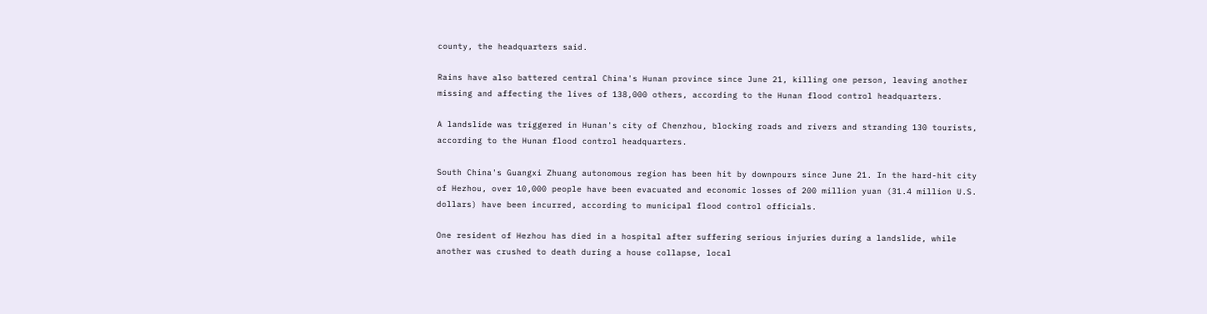county, the headquarters said.

Rains have also battered central China's Hunan province since June 21, killing one person, leaving another missing and affecting the lives of 138,000 others, according to the Hunan flood control headquarters.

A landslide was triggered in Hunan's city of Chenzhou, blocking roads and rivers and stranding 130 tourists, according to the Hunan flood control headquarters.

South China's Guangxi Zhuang autonomous region has been hit by downpours since June 21. In the hard-hit city of Hezhou, over 10,000 people have been evacuated and economic losses of 200 million yuan (31.4 million U.S. dollars) have been incurred, according to municipal flood control officials.

One resident of Hezhou has died in a hospital after suffering serious injuries during a landslide, while another was crushed to death during a house collapse, local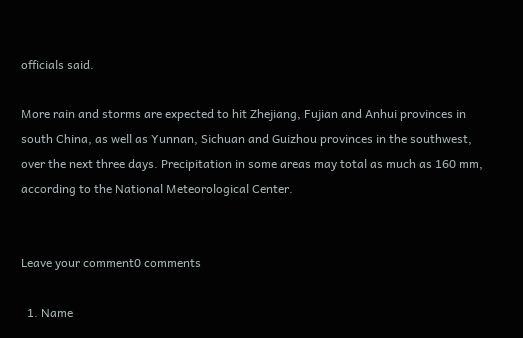officials said.

More rain and storms are expected to hit Zhejiang, Fujian and Anhui provinces in south China, as well as Yunnan, Sichuan and Guizhou provinces in the southwest, over the next three days. Precipitation in some areas may total as much as 160 mm, according to the National Meteorological Center.


Leave your comment0 comments

  1. Name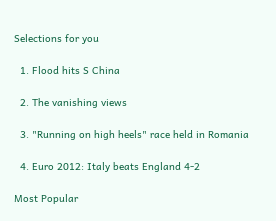Selections for you

  1. Flood hits S China

  2. The vanishing views

  3. "Running on high heels" race held in Romania

  4. Euro 2012: Italy beats England 4-2

Most Popular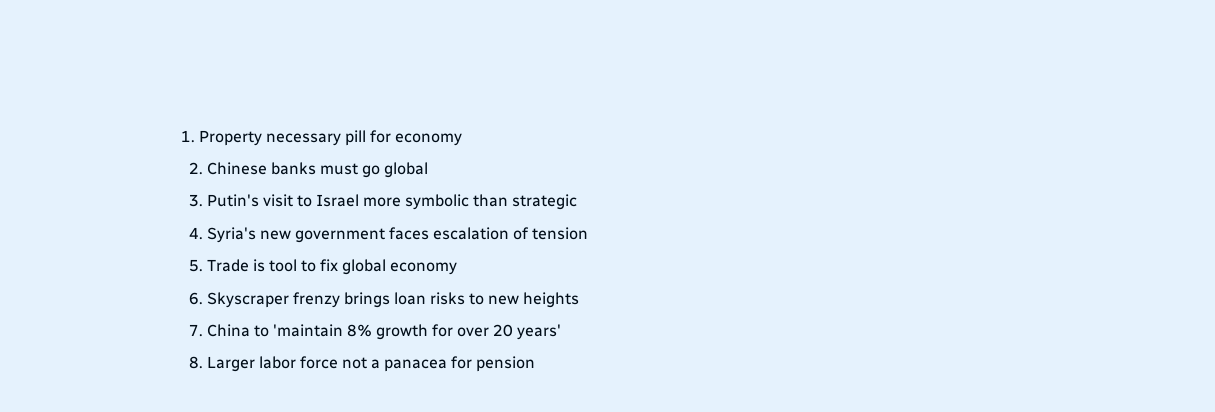1. Property necessary pill for economy
  2. Chinese banks must go global
  3. Putin's visit to Israel more symbolic than strategic
  4. Syria's new government faces escalation of tension
  5. Trade is tool to fix global economy
  6. Skyscraper frenzy brings loan risks to new heights
  7. China to 'maintain 8% growth for over 20 years'
  8. Larger labor force not a panacea for pension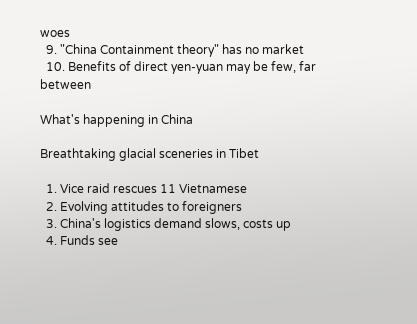woes
  9. "China Containment theory" has no market
  10. Benefits of direct yen-yuan may be few, far between

What's happening in China

Breathtaking glacial sceneries in Tibet

  1. Vice raid rescues 11 Vietnamese
  2. Evolving attitudes to foreigners
  3. China's logistics demand slows, costs up
  4. Funds see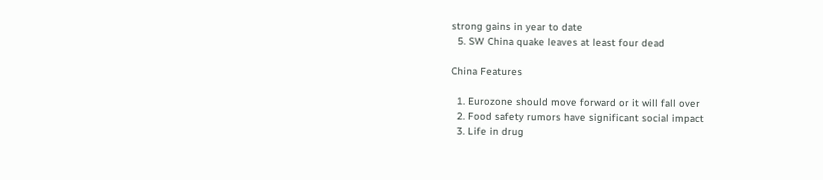strong gains in year to date
  5. SW China quake leaves at least four dead

China Features

  1. Eurozone should move forward or it will fall over
  2. Food safety rumors have significant social impact
  3. Life in drug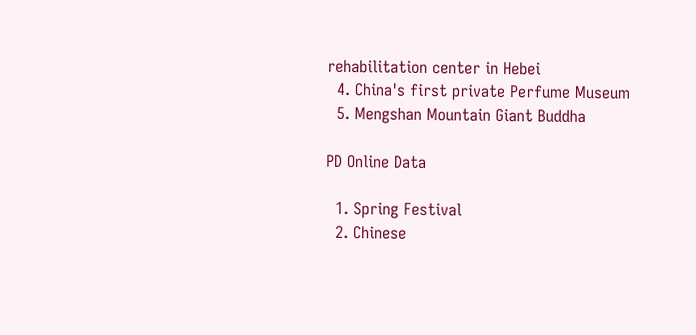rehabilitation center in Hebei
  4. China's first private Perfume Museum
  5. Mengshan Mountain Giant Buddha

PD Online Data

  1. Spring Festival
  2. Chinese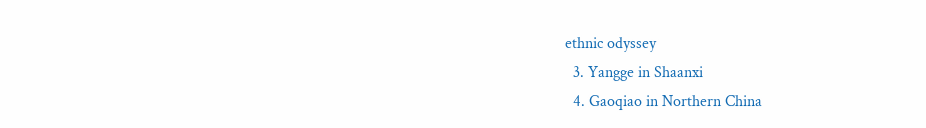ethnic odyssey
  3. Yangge in Shaanxi
  4. Gaoqiao in Northern China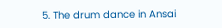5. The drum dance in Ansai